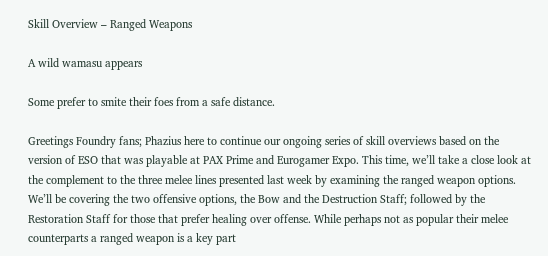Skill Overview – Ranged Weapons

A wild wamasu appears

Some prefer to smite their foes from a safe distance.

Greetings Foundry fans; Phazius here to continue our ongoing series of skill overviews based on the version of ESO that was playable at PAX Prime and Eurogamer Expo. This time, we’ll take a close look at the complement to the three melee lines presented last week by examining the ranged weapon options. We’ll be covering the two offensive options, the Bow and the Destruction Staff; followed by the Restoration Staff for those that prefer healing over offense. While perhaps not as popular their melee counterparts a ranged weapon is a key part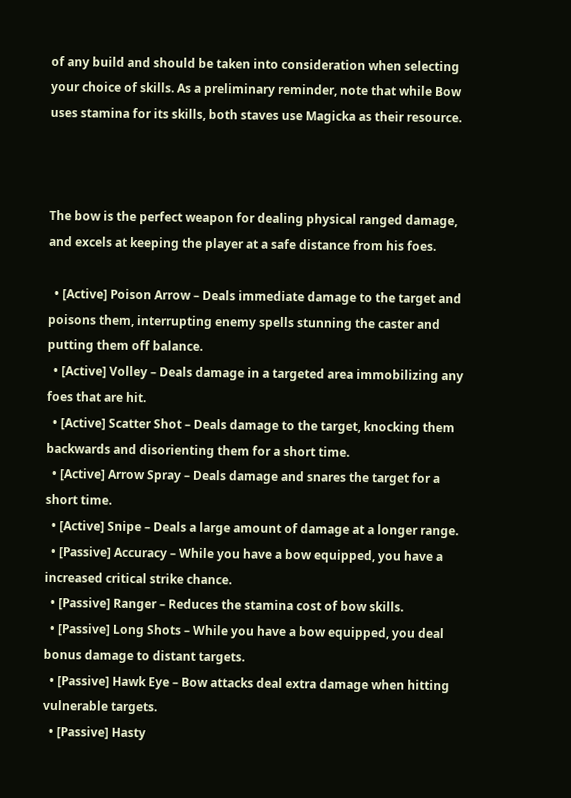of any build and should be taken into consideration when selecting your choice of skills. As a preliminary reminder, note that while Bow uses stamina for its skills, both staves use Magicka as their resource.



The bow is the perfect weapon for dealing physical ranged damage, and excels at keeping the player at a safe distance from his foes.

  • [Active] Poison Arrow – Deals immediate damage to the target and poisons them, interrupting enemy spells stunning the caster and putting them off balance.
  • [Active] Volley – Deals damage in a targeted area immobilizing any foes that are hit.
  • [Active] Scatter Shot – Deals damage to the target, knocking them backwards and disorienting them for a short time.
  • [Active] Arrow Spray – Deals damage and snares the target for a short time.
  • [Active] Snipe – Deals a large amount of damage at a longer range.
  • [Passive] Accuracy – While you have a bow equipped, you have a increased critical strike chance.
  • [Passive] Ranger – Reduces the stamina cost of bow skills.
  • [Passive] Long Shots – While you have a bow equipped, you deal bonus damage to distant targets.
  • [Passive] Hawk Eye – Bow attacks deal extra damage when hitting vulnerable targets.
  • [Passive] Hasty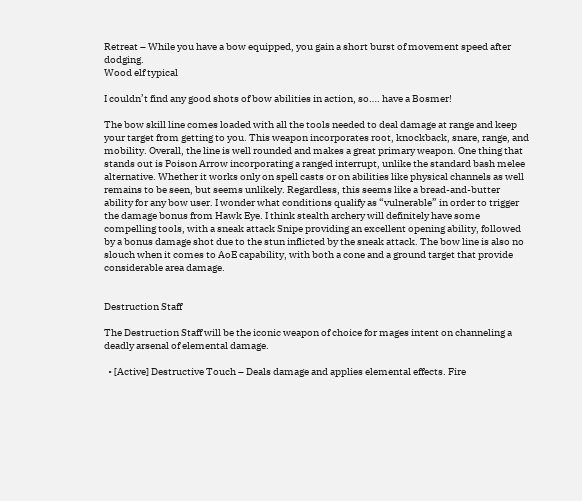Retreat – While you have a bow equipped, you gain a short burst of movement speed after dodging.
Wood elf typical

I couldn’t find any good shots of bow abilities in action, so…. have a Bosmer!

The bow skill line comes loaded with all the tools needed to deal damage at range and keep your target from getting to you. This weapon incorporates root, knockback, snare, range, and mobility. Overall, the line is well rounded and makes a great primary weapon. One thing that stands out is Poison Arrow incorporating a ranged interrupt, unlike the standard bash melee alternative. Whether it works only on spell casts or on abilities like physical channels as well remains to be seen, but seems unlikely. Regardless, this seems like a bread-and-butter ability for any bow user. I wonder what conditions qualify as “vulnerable” in order to trigger the damage bonus from Hawk Eye. I think stealth archery will definitely have some compelling tools, with a sneak attack Snipe providing an excellent opening ability, followed by a bonus damage shot due to the stun inflicted by the sneak attack. The bow line is also no slouch when it comes to AoE capability, with both a cone and a ground target that provide considerable area damage.


Destruction Staff

The Destruction Staff will be the iconic weapon of choice for mages intent on channeling a deadly arsenal of elemental damage.

  • [Active] Destructive Touch – Deals damage and applies elemental effects. Fire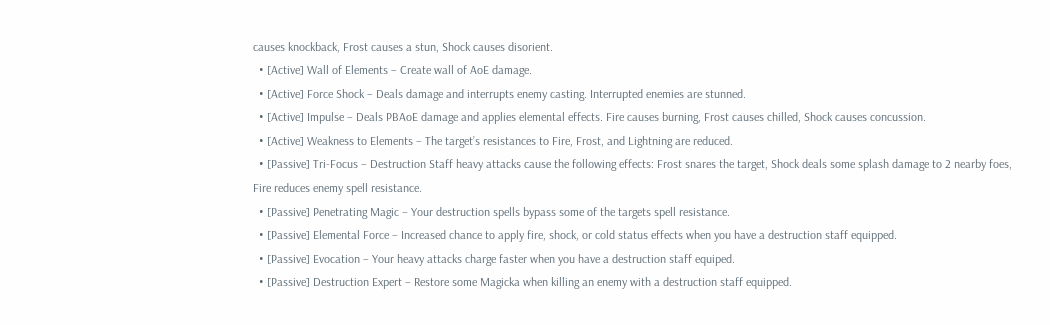causes knockback, Frost causes a stun, Shock causes disorient.
  • [Active] Wall of Elements – Create wall of AoE damage.
  • [Active] Force Shock – Deals damage and interrupts enemy casting. Interrupted enemies are stunned.
  • [Active] Impulse – Deals PBAoE damage and applies elemental effects. Fire causes burning, Frost causes chilled, Shock causes concussion.
  • [Active] Weakness to Elements – The target’s resistances to Fire, Frost, and Lightning are reduced.
  • [Passive] Tri-Focus – Destruction Staff heavy attacks cause the following effects: Frost snares the target, Shock deals some splash damage to 2 nearby foes, Fire reduces enemy spell resistance.
  • [Passive] Penetrating Magic – Your destruction spells bypass some of the targets spell resistance.
  • [Passive] Elemental Force – Increased chance to apply fire, shock, or cold status effects when you have a destruction staff equipped.
  • [Passive] Evocation – Your heavy attacks charge faster when you have a destruction staff equiped.
  • [Passive] Destruction Expert – Restore some Magicka when killing an enemy with a destruction staff equipped.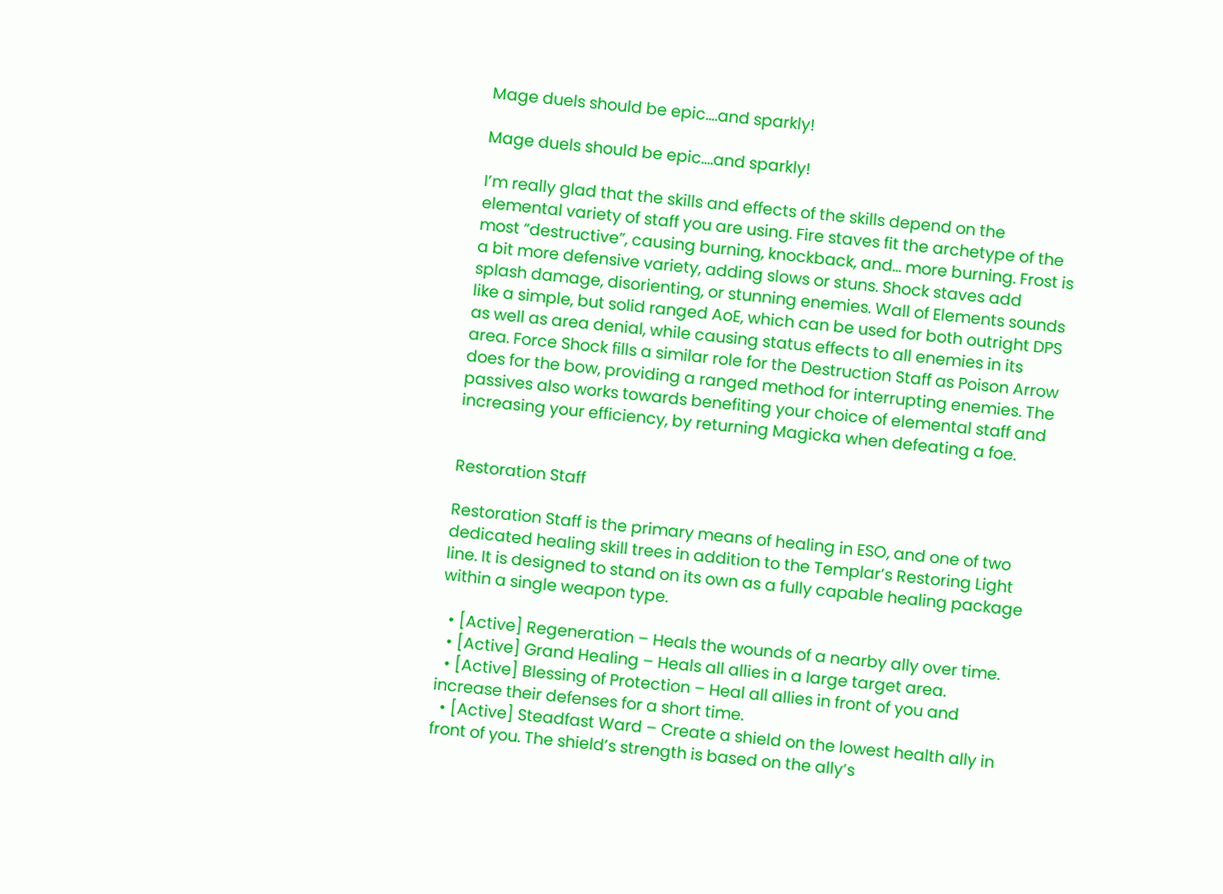Mage duels should be epic....and sparkly!

Mage duels should be epic….and sparkly!

I’m really glad that the skills and effects of the skills depend on the elemental variety of staff you are using. Fire staves fit the archetype of the most “destructive”, causing burning, knockback, and… more burning. Frost is a bit more defensive variety, adding slows or stuns. Shock staves add splash damage, disorienting, or stunning enemies. Wall of Elements sounds like a simple, but solid ranged AoE, which can be used for both outright DPS as well as area denial, while causing status effects to all enemies in its area. Force Shock fills a similar role for the Destruction Staff as Poison Arrow does for the bow, providing a ranged method for interrupting enemies. The passives also works towards benefiting your choice of elemental staff and increasing your efficiency, by returning Magicka when defeating a foe.


Restoration Staff

Restoration Staff is the primary means of healing in ESO, and one of two dedicated healing skill trees in addition to the Templar’s Restoring Light line. It is designed to stand on its own as a fully capable healing package within a single weapon type.

  • [Active] Regeneration – Heals the wounds of a nearby ally over time.
  • [Active] Grand Healing – Heals all allies in a large target area.
  • [Active] Blessing of Protection – Heal all allies in front of you and increase their defenses for a short time.
  • [Active] Steadfast Ward – Create a shield on the lowest health ally in front of you. The shield’s strength is based on the ally’s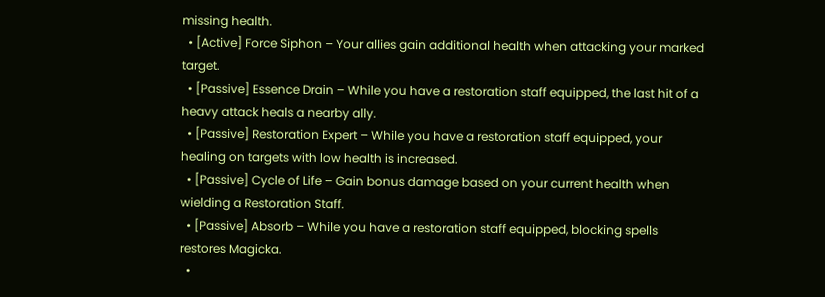missing health.
  • [Active] Force Siphon – Your allies gain additional health when attacking your marked target.
  • [Passive] Essence Drain – While you have a restoration staff equipped, the last hit of a heavy attack heals a nearby ally.
  • [Passive] Restoration Expert – While you have a restoration staff equipped, your healing on targets with low health is increased.
  • [Passive] Cycle of Life – Gain bonus damage based on your current health when wielding a Restoration Staff.
  • [Passive] Absorb – While you have a restoration staff equipped, blocking spells restores Magicka.
  •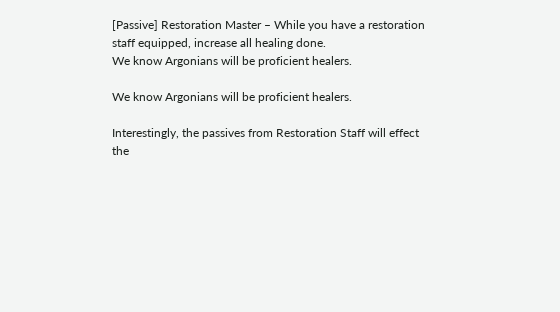[Passive] Restoration Master – While you have a restoration staff equipped, increase all healing done.
We know Argonians will be proficient healers.

We know Argonians will be proficient healers.

Interestingly, the passives from Restoration Staff will effect the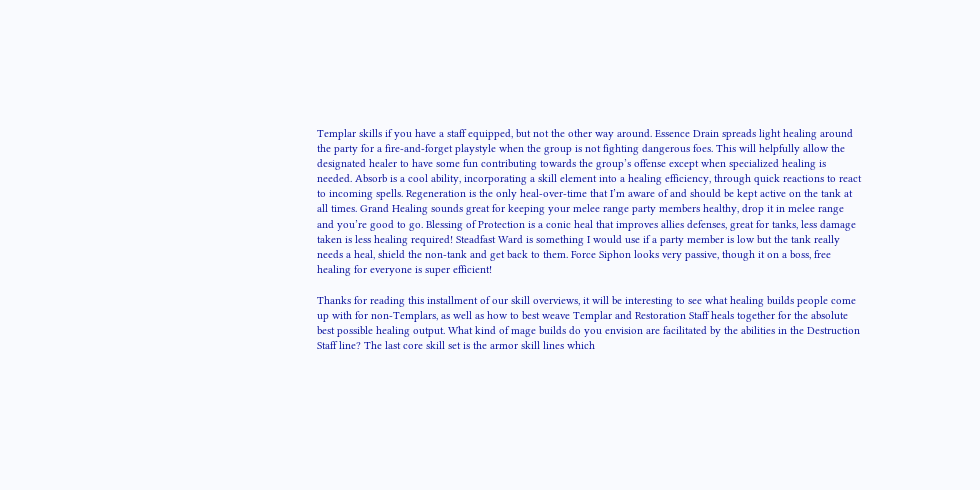Templar skills if you have a staff equipped, but not the other way around. Essence Drain spreads light healing around the party for a fire-and-forget playstyle when the group is not fighting dangerous foes. This will helpfully allow the designated healer to have some fun contributing towards the group’s offense except when specialized healing is needed. Absorb is a cool ability, incorporating a skill element into a healing efficiency, through quick reactions to react to incoming spells. Regeneration is the only heal-over-time that I’m aware of and should be kept active on the tank at all times. Grand Healing sounds great for keeping your melee range party members healthy, drop it in melee range and you’re good to go. Blessing of Protection is a conic heal that improves allies defenses, great for tanks, less damage taken is less healing required! Steadfast Ward is something I would use if a party member is low but the tank really needs a heal, shield the non-tank and get back to them. Force Siphon looks very passive, though it on a boss, free healing for everyone is super efficient!

Thanks for reading this installment of our skill overviews, it will be interesting to see what healing builds people come up with for non-Templars, as well as how to best weave Templar and Restoration Staff heals together for the absolute best possible healing output. What kind of mage builds do you envision are facilitated by the abilities in the Destruction Staff line? The last core skill set is the armor skill lines which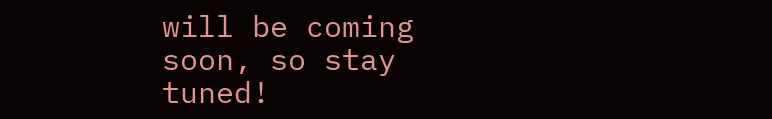will be coming soon, so stay tuned!